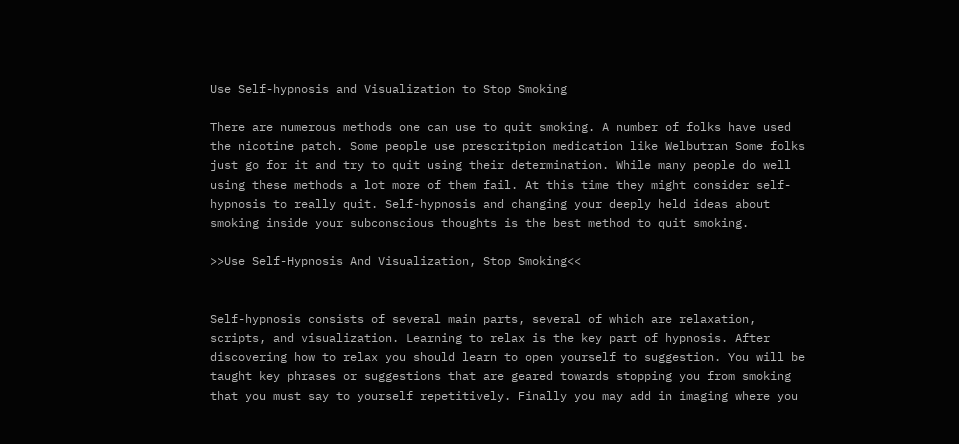Use Self-hypnosis and Visualization to Stop Smoking

There are numerous methods one can use to quit smoking. A number of folks have used the nicotine patch. Some people use prescritpion medication like Welbutran Some folks just go for it and try to quit using their determination. While many people do well using these methods a lot more of them fail. At this time they might consider self-hypnosis to really quit. Self-hypnosis and changing your deeply held ideas about smoking inside your subconscious thoughts is the best method to quit smoking.

>>Use Self-Hypnosis And Visualization, Stop Smoking<<


Self-hypnosis consists of several main parts, several of which are relaxation, scripts, and visualization. Learning to relax is the key part of hypnosis. After discovering how to relax you should learn to open yourself to suggestion. You will be taught key phrases or suggestions that are geared towards stopping you from smoking that you must say to yourself repetitively. Finally you may add in imaging where you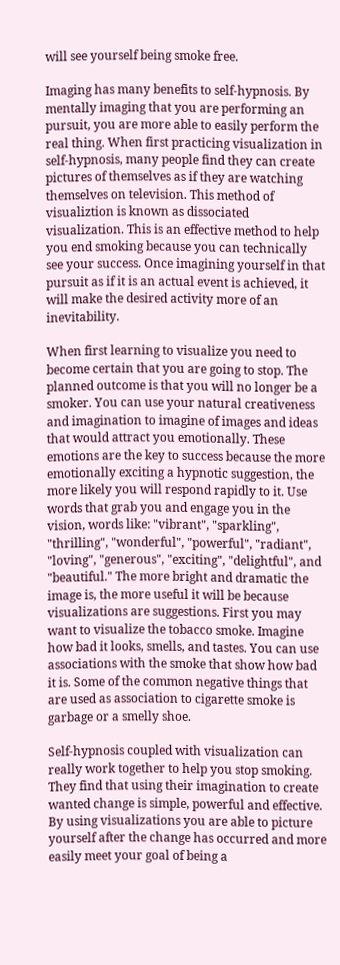will see yourself being smoke free.

Imaging has many benefits to self-hypnosis. By mentally imaging that you are performing an pursuit, you are more able to easily perform the real thing. When first practicing visualization in self-hypnosis, many people find they can create pictures of themselves as if they are watching themselves on television. This method of visualiztion is known as dissociated visualization. This is an effective method to help you end smoking because you can technically see your success. Once imagining yourself in that pursuit as if it is an actual event is achieved, it will make the desired activity more of an inevitability.

When first learning to visualize you need to become certain that you are going to stop. The planned outcome is that you will no longer be a smoker. You can use your natural creativeness and imagination to imagine of images and ideas that would attract you emotionally. These emotions are the key to success because the more emotionally exciting a hypnotic suggestion, the more likely you will respond rapidly to it. Use words that grab you and engage you in the vision, words like: "vibrant", "sparkling", "thrilling", "wonderful", "powerful", "radiant", "loving", "generous", "exciting", "delightful", and "beautiful." The more bright and dramatic the image is, the more useful it will be because visualizations are suggestions. First you may want to visualize the tobacco smoke. Imagine how bad it looks, smells, and tastes. You can use associations with the smoke that show how bad it is. Some of the common negative things that are used as association to cigarette smoke is garbage or a smelly shoe.

Self-hypnosis coupled with visualization can really work together to help you stop smoking. They find that using their imagination to create wanted change is simple, powerful and effective. By using visualizations you are able to picture yourself after the change has occurred and more easily meet your goal of being a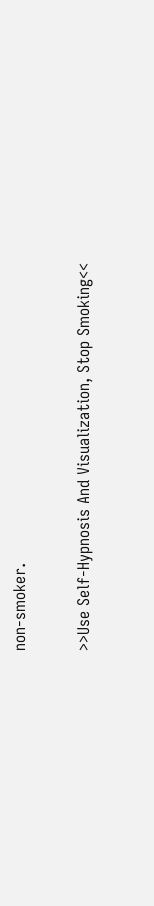non-smoker.

>>Use Self-Hypnosis And Visualization, Stop Smoking<<